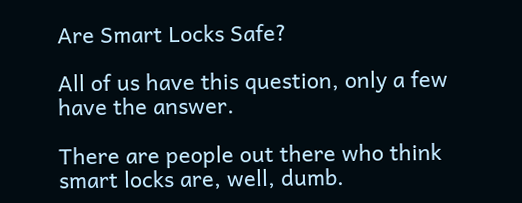Are Smart Locks Safe?

All of us have this question, only a few have the answer.

There are people out there who think smart locks are, well, dumb.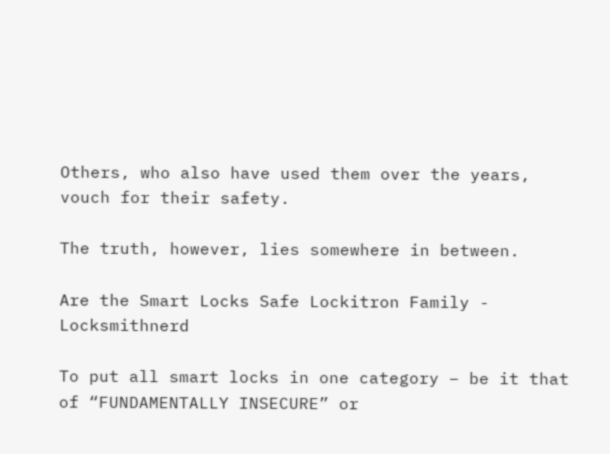Others, who also have used them over the years, vouch for their safety.

The truth, however, lies somewhere in between.

Are the Smart Locks Safe Lockitron Family - Locksmithnerd

To put all smart locks in one category – be it that of “FUNDAMENTALLY INSECURE” or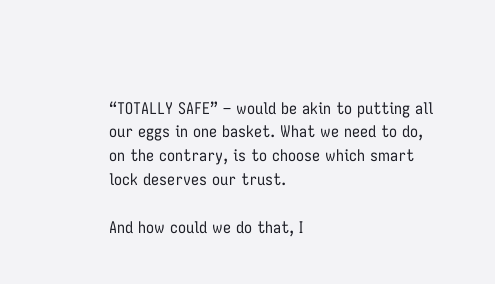“TOTALLY SAFE” – would be akin to putting all our eggs in one basket. What we need to do, on the contrary, is to choose which smart lock deserves our trust.

And how could we do that, I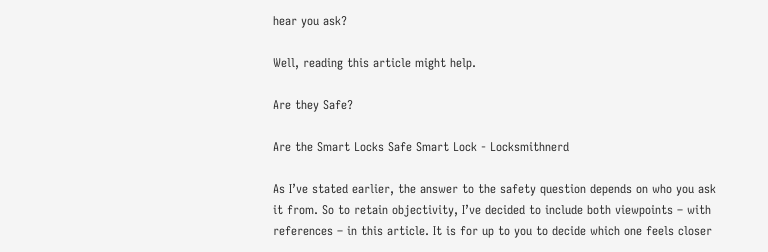hear you ask?

Well, reading this article might help.

Are they Safe?

Are the Smart Locks Safe Smart Lock - Locksmithnerd

As I’ve stated earlier, the answer to the safety question depends on who you ask it from. So to retain objectivity, I’ve decided to include both viewpoints – with references – in this article. It is for up to you to decide which one feels closer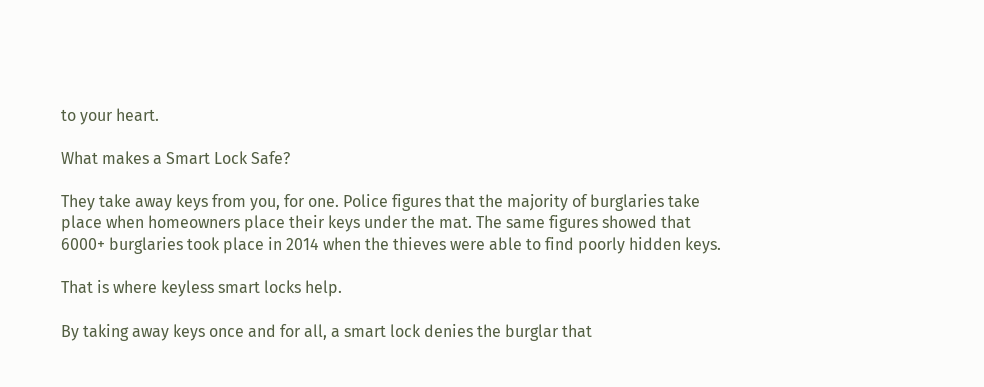to your heart.

What makes a Smart Lock Safe?

They take away keys from you, for one. Police figures that the majority of burglaries take place when homeowners place their keys under the mat. The same figures showed that 6000+ burglaries took place in 2014 when the thieves were able to find poorly hidden keys.

That is where keyless smart locks help.

By taking away keys once and for all, a smart lock denies the burglar that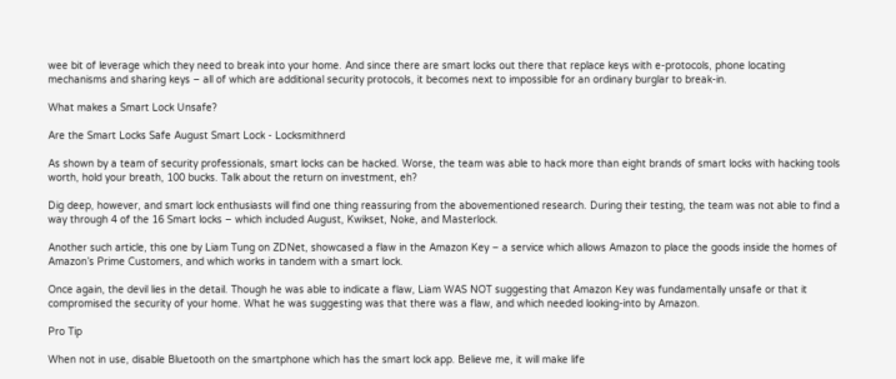wee bit of leverage which they need to break into your home. And since there are smart locks out there that replace keys with e-protocols, phone locating mechanisms and sharing keys – all of which are additional security protocols, it becomes next to impossible for an ordinary burglar to break-in.

What makes a Smart Lock Unsafe?

Are the Smart Locks Safe August Smart Lock - Locksmithnerd

As shown by a team of security professionals, smart locks can be hacked. Worse, the team was able to hack more than eight brands of smart locks with hacking tools worth, hold your breath, 100 bucks. Talk about the return on investment, eh?

Dig deep, however, and smart lock enthusiasts will find one thing reassuring from the abovementioned research. During their testing, the team was not able to find a way through 4 of the 16 Smart locks – which included August, Kwikset, Noke, and Masterlock.

Another such article, this one by Liam Tung on ZDNet, showcased a flaw in the Amazon Key – a service which allows Amazon to place the goods inside the homes of Amazon’s Prime Customers, and which works in tandem with a smart lock.

Once again, the devil lies in the detail. Though he was able to indicate a flaw, Liam WAS NOT suggesting that Amazon Key was fundamentally unsafe or that it compromised the security of your home. What he was suggesting was that there was a flaw, and which needed looking-into by Amazon.

Pro Tip

When not in use, disable Bluetooth on the smartphone which has the smart lock app. Believe me, it will make life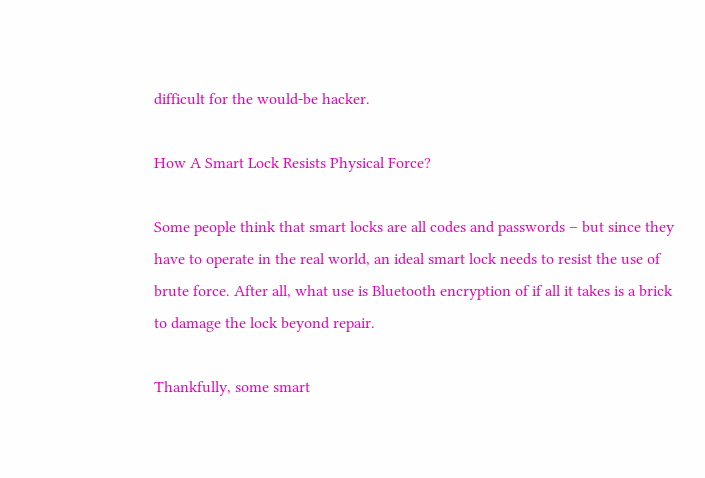difficult for the would-be hacker.

How A Smart Lock Resists Physical Force?

Some people think that smart locks are all codes and passwords – but since they have to operate in the real world, an ideal smart lock needs to resist the use of brute force. After all, what use is Bluetooth encryption of if all it takes is a brick to damage the lock beyond repair.

Thankfully, some smart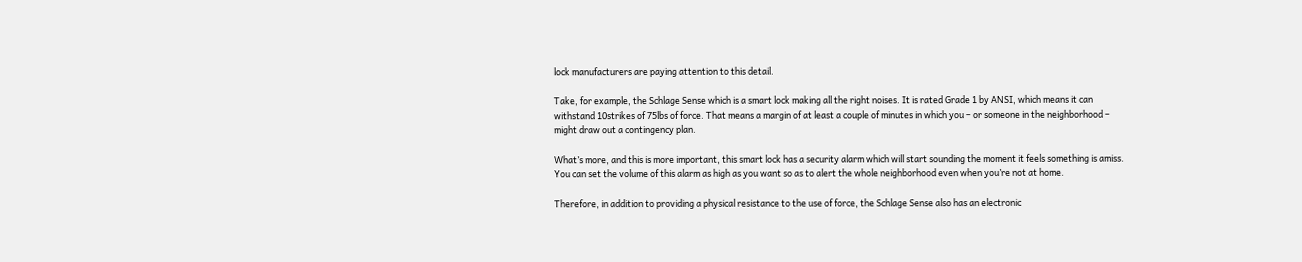lock manufacturers are paying attention to this detail.

Take, for example, the Schlage Sense which is a smart lock making all the right noises. It is rated Grade 1 by ANSI, which means it can withstand 10strikes of 75lbs of force. That means a margin of at least a couple of minutes in which you – or someone in the neighborhood – might draw out a contingency plan.

What’s more, and this is more important, this smart lock has a security alarm which will start sounding the moment it feels something is amiss. You can set the volume of this alarm as high as you want so as to alert the whole neighborhood even when you’re not at home.

Therefore, in addition to providing a physical resistance to the use of force, the Schlage Sense also has an electronic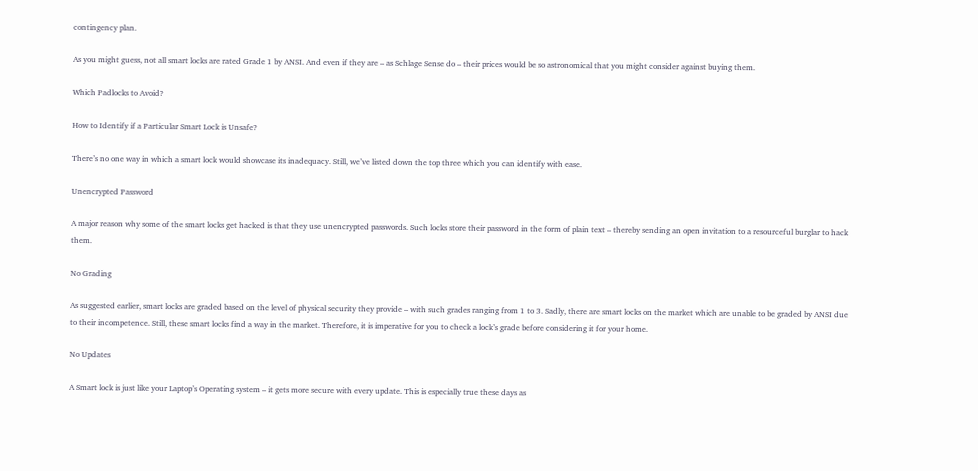contingency plan.

As you might guess, not all smart locks are rated Grade 1 by ANSI. And even if they are – as Schlage Sense do – their prices would be so astronomical that you might consider against buying them.

Which Padlocks to Avoid?

How to Identify if a Particular Smart Lock is Unsafe?

There’s no one way in which a smart lock would showcase its inadequacy. Still, we’ve listed down the top three which you can identify with ease.

Unencrypted Password

A major reason why some of the smart locks get hacked is that they use unencrypted passwords. Such locks store their password in the form of plain text – thereby sending an open invitation to a resourceful burglar to hack them.

No Grading

As suggested earlier, smart locks are graded based on the level of physical security they provide – with such grades ranging from 1 to 3. Sadly, there are smart locks on the market which are unable to be graded by ANSI due to their incompetence. Still, these smart locks find a way in the market. Therefore, it is imperative for you to check a lock’s grade before considering it for your home.

No Updates

A Smart lock is just like your Laptop’s Operating system – it gets more secure with every update. This is especially true these days as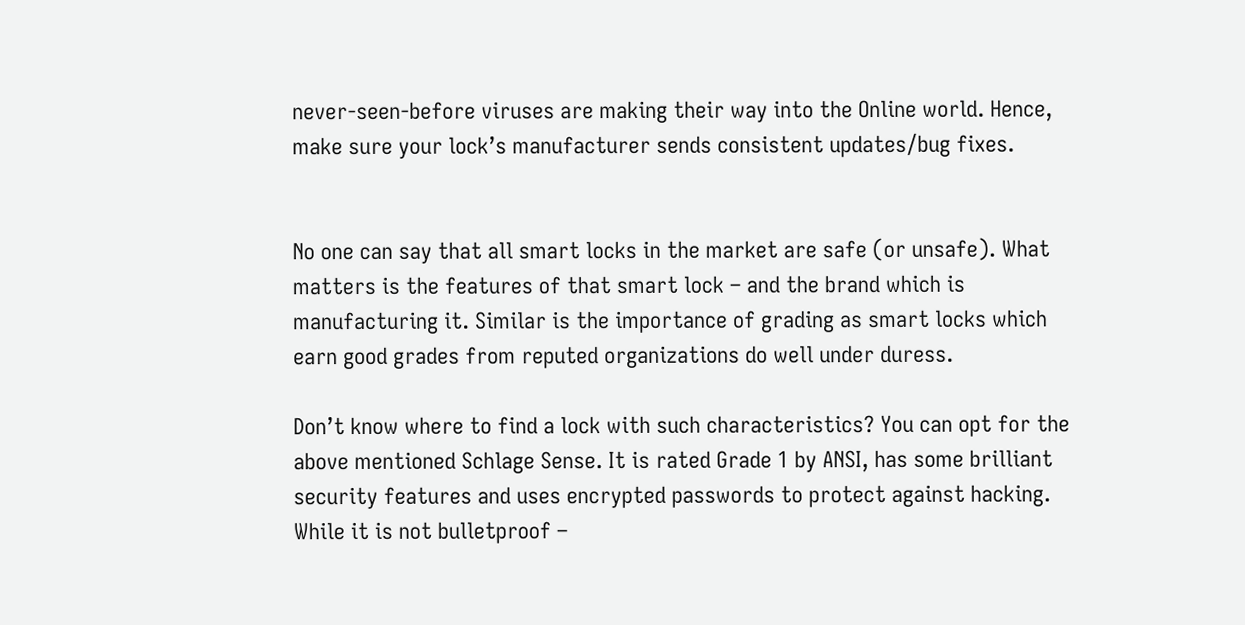never-seen-before viruses are making their way into the Online world. Hence, make sure your lock’s manufacturer sends consistent updates/bug fixes.


No one can say that all smart locks in the market are safe (or unsafe). What matters is the features of that smart lock – and the brand which is manufacturing it. Similar is the importance of grading as smart locks which earn good grades from reputed organizations do well under duress.

Don’t know where to find a lock with such characteristics? You can opt for the above mentioned Schlage Sense. It is rated Grade 1 by ANSI, has some brilliant security features and uses encrypted passwords to protect against hacking. While it is not bulletproof –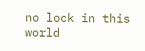no lock in this world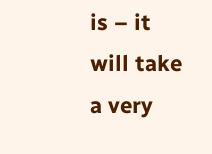is – it will take a very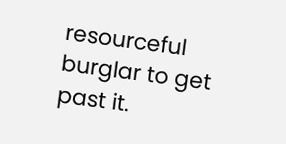resourceful burglar to get past it.